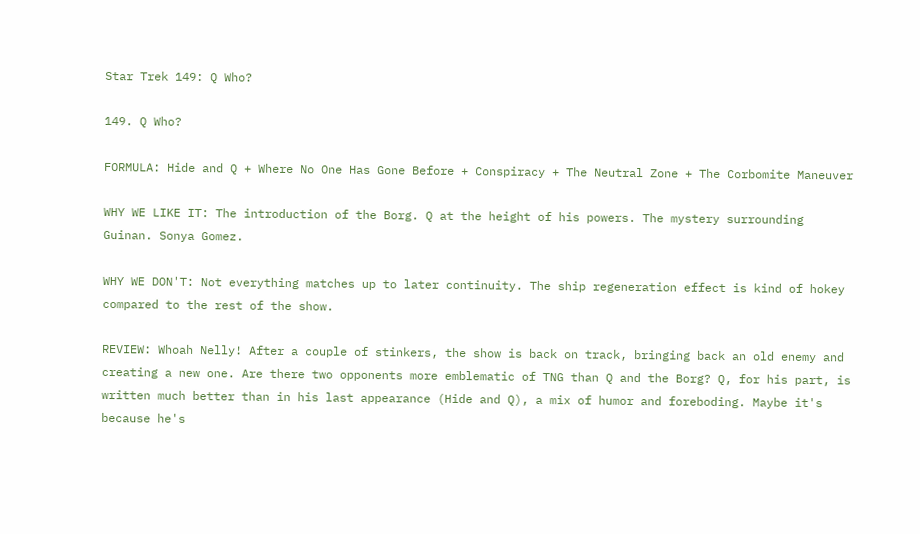Star Trek 149: Q Who?

149. Q Who?

FORMULA: Hide and Q + Where No One Has Gone Before + Conspiracy + The Neutral Zone + The Corbomite Maneuver

WHY WE LIKE IT: The introduction of the Borg. Q at the height of his powers. The mystery surrounding Guinan. Sonya Gomez.

WHY WE DON'T: Not everything matches up to later continuity. The ship regeneration effect is kind of hokey compared to the rest of the show.

REVIEW: Whoah Nelly! After a couple of stinkers, the show is back on track, bringing back an old enemy and creating a new one. Are there two opponents more emblematic of TNG than Q and the Borg? Q, for his part, is written much better than in his last appearance (Hide and Q), a mix of humor and foreboding. Maybe it's because he's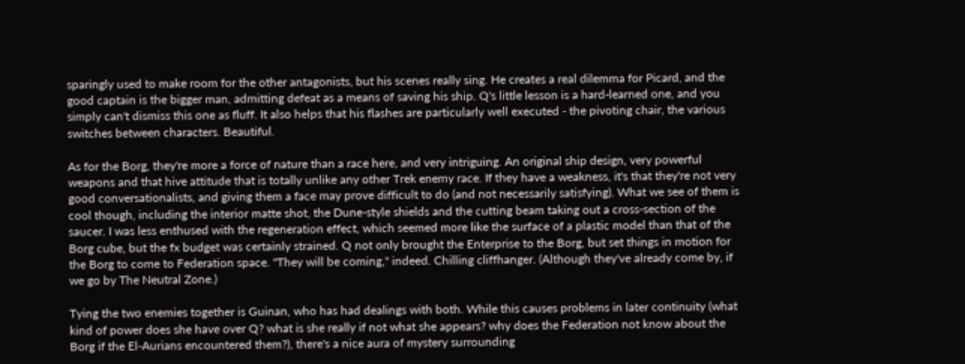sparingly used to make room for the other antagonists, but his scenes really sing. He creates a real dilemma for Picard, and the good captain is the bigger man, admitting defeat as a means of saving his ship. Q's little lesson is a hard-learned one, and you simply can't dismiss this one as fluff. It also helps that his flashes are particularly well executed - the pivoting chair, the various switches between characters. Beautiful.

As for the Borg, they're more a force of nature than a race here, and very intriguing. An original ship design, very powerful weapons and that hive attitude that is totally unlike any other Trek enemy race. If they have a weakness, it's that they're not very good conversationalists, and giving them a face may prove difficult to do (and not necessarily satisfying). What we see of them is cool though, including the interior matte shot, the Dune-style shields and the cutting beam taking out a cross-section of the saucer. I was less enthused with the regeneration effect, which seemed more like the surface of a plastic model than that of the Borg cube, but the fx budget was certainly strained. Q not only brought the Enterprise to the Borg, but set things in motion for the Borg to come to Federation space. "They will be coming," indeed. Chilling cliffhanger. (Although they've already come by, if we go by The Neutral Zone.)

Tying the two enemies together is Guinan, who has had dealings with both. While this causes problems in later continuity (what kind of power does she have over Q? what is she really if not what she appears? why does the Federation not know about the Borg if the El-Aurians encountered them?), there's a nice aura of mystery surrounding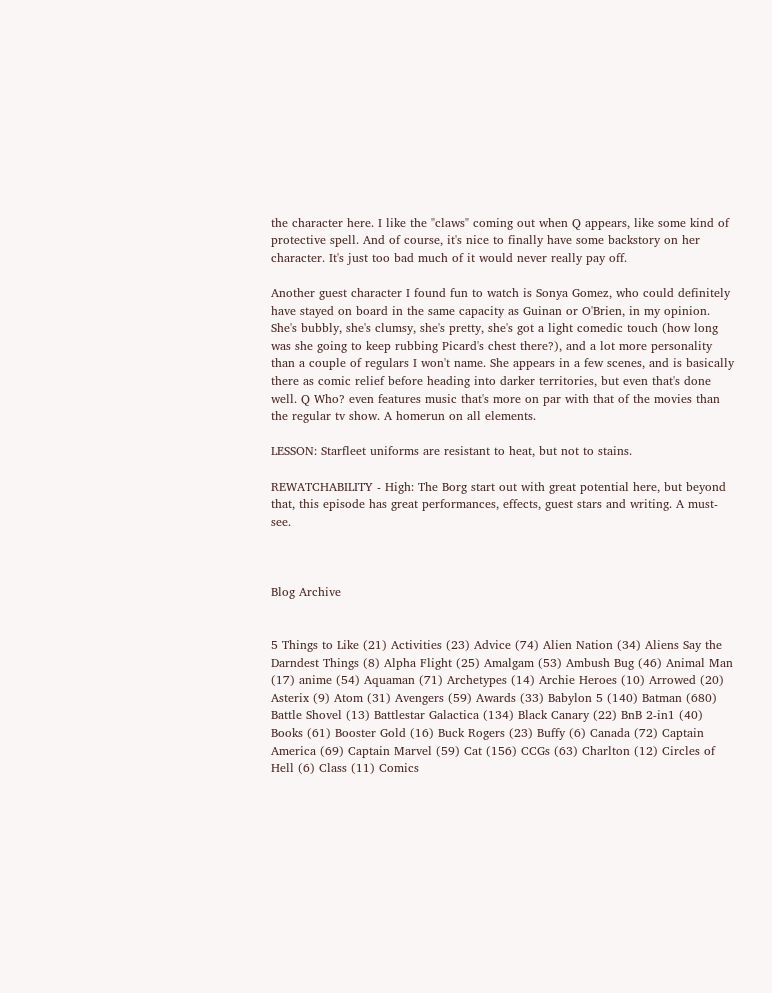the character here. I like the "claws" coming out when Q appears, like some kind of protective spell. And of course, it's nice to finally have some backstory on her character. It's just too bad much of it would never really pay off.

Another guest character I found fun to watch is Sonya Gomez, who could definitely have stayed on board in the same capacity as Guinan or O'Brien, in my opinion. She's bubbly, she's clumsy, she's pretty, she's got a light comedic touch (how long was she going to keep rubbing Picard's chest there?), and a lot more personality than a couple of regulars I won't name. She appears in a few scenes, and is basically there as comic relief before heading into darker territories, but even that's done well. Q Who? even features music that's more on par with that of the movies than the regular tv show. A homerun on all elements.

LESSON: Starfleet uniforms are resistant to heat, but not to stains.

REWATCHABILITY - High: The Borg start out with great potential here, but beyond that, this episode has great performances, effects, guest stars and writing. A must-see.



Blog Archive


5 Things to Like (21) Activities (23) Advice (74) Alien Nation (34) Aliens Say the Darndest Things (8) Alpha Flight (25) Amalgam (53) Ambush Bug (46) Animal Man (17) anime (54) Aquaman (71) Archetypes (14) Archie Heroes (10) Arrowed (20) Asterix (9) Atom (31) Avengers (59) Awards (33) Babylon 5 (140) Batman (680) Battle Shovel (13) Battlestar Galactica (134) Black Canary (22) BnB 2-in1 (40) Books (61) Booster Gold (16) Buck Rogers (23) Buffy (6) Canada (72) Captain America (69) Captain Marvel (59) Cat (156) CCGs (63) Charlton (12) Circles of Hell (6) Class (11) Comics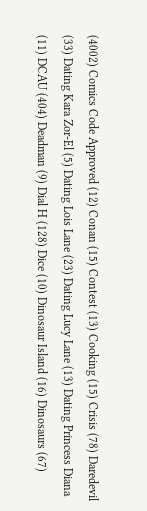(4002) Comics Code Approved (12) Conan (15) Contest (13) Cooking (15) Crisis (78) Daredevil (33) Dating Kara Zor-El (5) Dating Lois Lane (23) Dating Lucy Lane (13) Dating Princess Diana (11) DCAU (404) Deadman (9) Dial H (128) Dice (10) Dinosaur Island (16) Dinosaurs (67)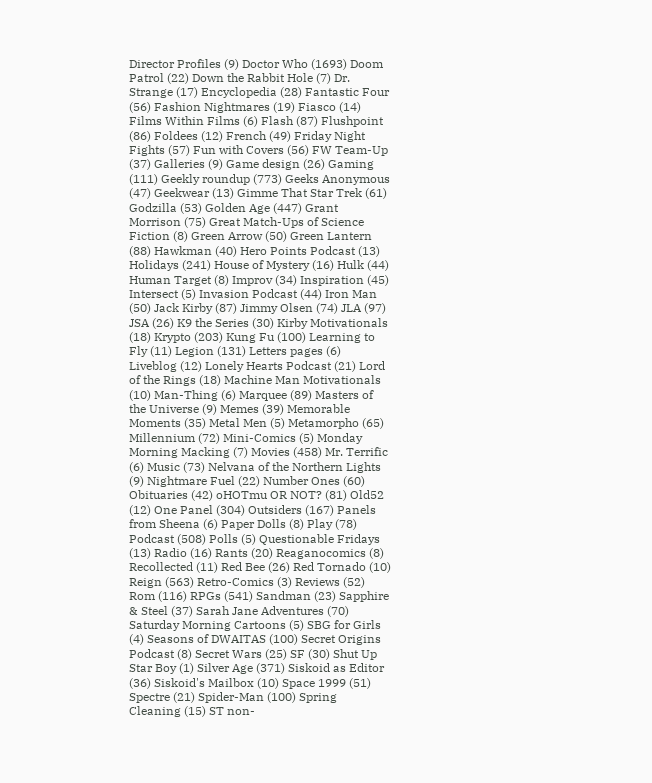Director Profiles (9) Doctor Who (1693) Doom Patrol (22) Down the Rabbit Hole (7) Dr. Strange (17) Encyclopedia (28) Fantastic Four (56) Fashion Nightmares (19) Fiasco (14) Films Within Films (6) Flash (87) Flushpoint (86) Foldees (12) French (49) Friday Night Fights (57) Fun with Covers (56) FW Team-Up (37) Galleries (9) Game design (26) Gaming (111) Geekly roundup (773) Geeks Anonymous (47) Geekwear (13) Gimme That Star Trek (61) Godzilla (53) Golden Age (447) Grant Morrison (75) Great Match-Ups of Science Fiction (8) Green Arrow (50) Green Lantern (88) Hawkman (40) Hero Points Podcast (13) Holidays (241) House of Mystery (16) Hulk (44) Human Target (8) Improv (34) Inspiration (45) Intersect (5) Invasion Podcast (44) Iron Man (50) Jack Kirby (87) Jimmy Olsen (74) JLA (97) JSA (26) K9 the Series (30) Kirby Motivationals (18) Krypto (203) Kung Fu (100) Learning to Fly (11) Legion (131) Letters pages (6) Liveblog (12) Lonely Hearts Podcast (21) Lord of the Rings (18) Machine Man Motivationals (10) Man-Thing (6) Marquee (89) Masters of the Universe (9) Memes (39) Memorable Moments (35) Metal Men (5) Metamorpho (65) Millennium (72) Mini-Comics (5) Monday Morning Macking (7) Movies (458) Mr. Terrific (6) Music (73) Nelvana of the Northern Lights (9) Nightmare Fuel (22) Number Ones (60) Obituaries (42) oHOTmu OR NOT? (81) Old52 (12) One Panel (304) Outsiders (167) Panels from Sheena (6) Paper Dolls (8) Play (78) Podcast (508) Polls (5) Questionable Fridays (13) Radio (16) Rants (20) Reaganocomics (8) Recollected (11) Red Bee (26) Red Tornado (10) Reign (563) Retro-Comics (3) Reviews (52) Rom (116) RPGs (541) Sandman (23) Sapphire & Steel (37) Sarah Jane Adventures (70) Saturday Morning Cartoons (5) SBG for Girls (4) Seasons of DWAITAS (100) Secret Origins Podcast (8) Secret Wars (25) SF (30) Shut Up Star Boy (1) Silver Age (371) Siskoid as Editor (36) Siskoid's Mailbox (10) Space 1999 (51) Spectre (21) Spider-Man (100) Spring Cleaning (15) ST non-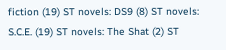fiction (19) ST novels: DS9 (8) ST novels: S.C.E. (19) ST novels: The Shat (2) ST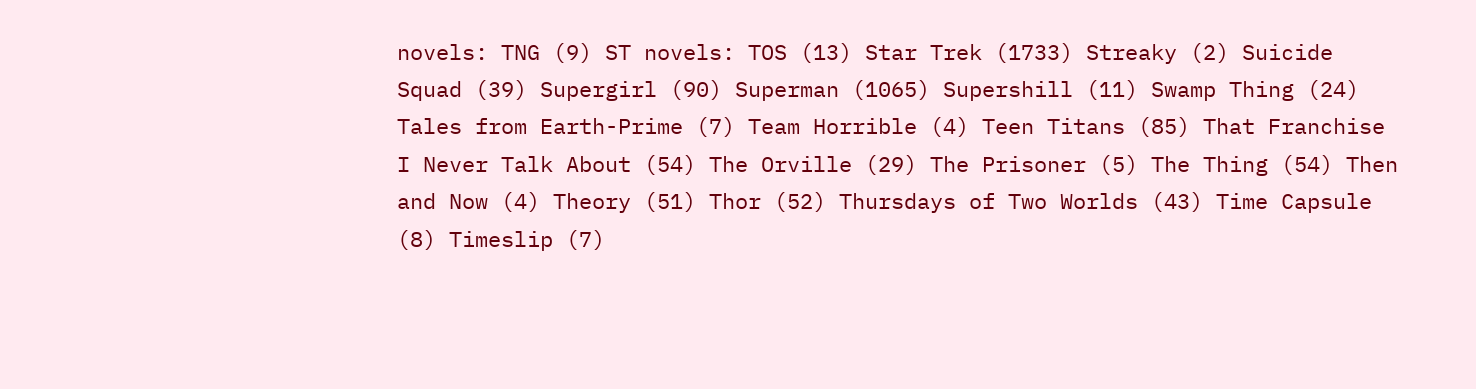novels: TNG (9) ST novels: TOS (13) Star Trek (1733) Streaky (2) Suicide Squad (39) Supergirl (90) Superman (1065) Supershill (11) Swamp Thing (24) Tales from Earth-Prime (7) Team Horrible (4) Teen Titans (85) That Franchise I Never Talk About (54) The Orville (29) The Prisoner (5) The Thing (54) Then and Now (4) Theory (51) Thor (52) Thursdays of Two Worlds (43) Time Capsule (8) Timeslip (7)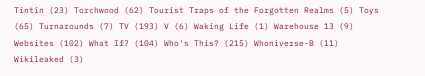Tintin (23) Torchwood (62) Tourist Traps of the Forgotten Realms (5) Toys (65) Turnarounds (7) TV (193) V (6) Waking Life (1) Warehouse 13 (9) Websites (102) What If? (104) Who's This? (215) Whoniverse-B (11) Wikileaked (3)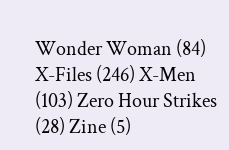Wonder Woman (84) X-Files (246) X-Men (103) Zero Hour Strikes (28) Zine (5)